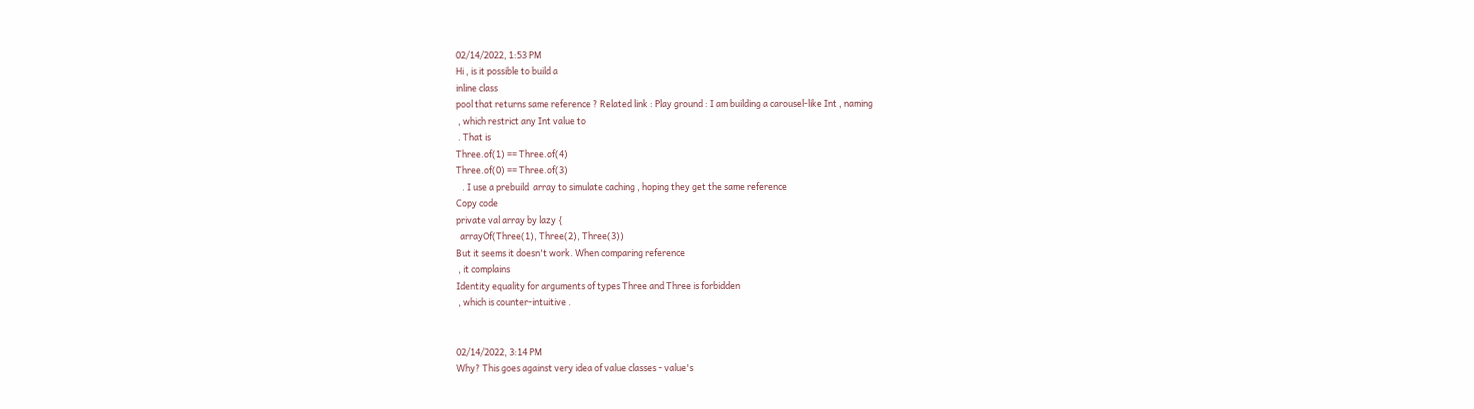02/14/2022, 1:53 PM
Hi , is it possible to build a
inline class
pool that returns same reference ? Related link : Play ground : I am building a carousel-like Int , naming
 , which restrict any Int value to
 . That is
Three.of(1) == Three.of(4)
Three.of(0) == Three.of(3)
   . I use a prebuild  array to simulate caching , hoping they get the same reference
Copy code
private val array by lazy {
  arrayOf(Three(1), Three(2), Three(3))
But it seems it doesn't work. When comparing reference
 , it complains
Identity equality for arguments of types Three and Three is forbidden
 , which is counter-intuitive .


02/14/2022, 3:14 PM
Why? This goes against very idea of value classes - value's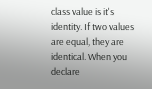class value is it's identity. If two values are equal, they are identical. When you declare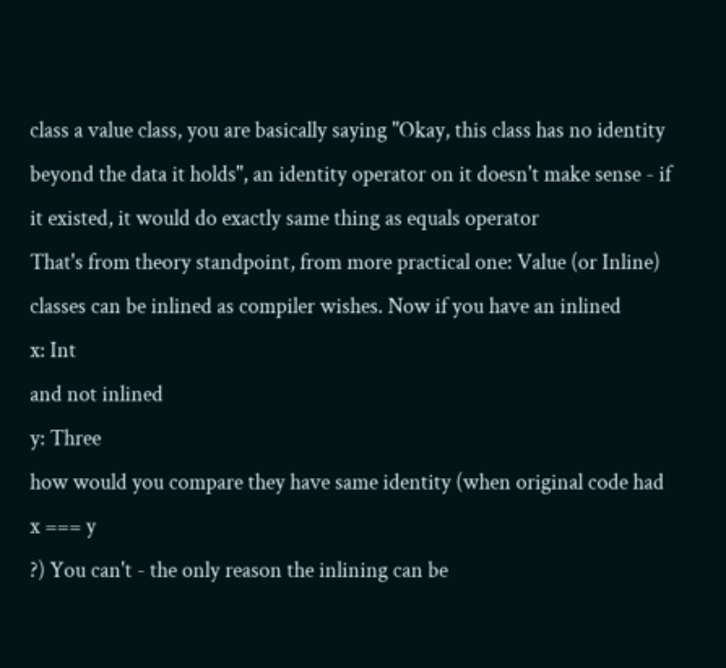class a value class, you are basically saying "Okay, this class has no identity beyond the data it holds", an identity operator on it doesn't make sense - if it existed, it would do exactly same thing as equals operator
That's from theory standpoint, from more practical one: Value (or Inline) classes can be inlined as compiler wishes. Now if you have an inlined
x: Int
and not inlined
y: Three
how would you compare they have same identity (when original code had
x === y
?) You can't - the only reason the inlining can be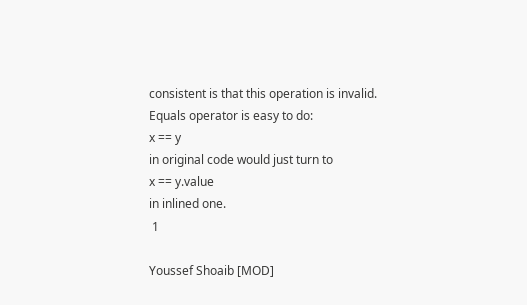consistent is that this operation is invalid. Equals operator is easy to do:
x == y
in original code would just turn to
x == y.value
in inlined one.
 1

Youssef Shoaib [MOD]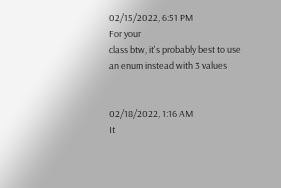02/15/2022, 6:51 PM
For your
class btw, it's probably best to use an enum instead with 3 values


02/18/2022, 1:16 AM
It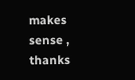makes sense , thanks